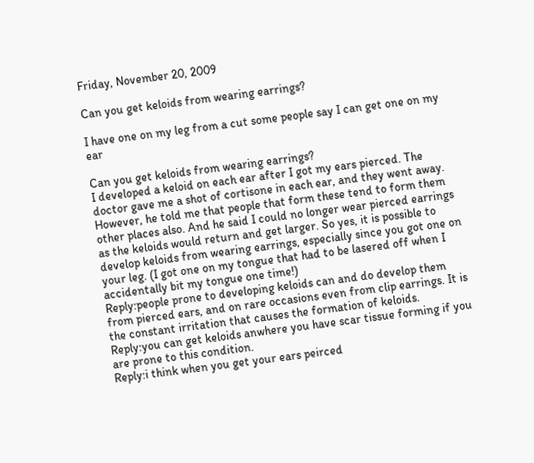Friday, November 20, 2009

Can you get keloids from wearing earrings?

I have one on my leg from a cut some people say I can get one on my ear

Can you get keloids from wearing earrings?
I developed a keloid on each ear after I got my ears pierced. The doctor gave me a shot of cortisone in each ear, and they went away. However, he told me that people that form these tend to form them other places also. And he said I could no longer wear pierced earrings as the keloids would return and get larger. So yes, it is possible to develop keloids from wearing earrings, especially since you got one on your leg. (I got one on my tongue that had to be lasered off when I accidentally bit my tongue one time!)
Reply:people prone to developing keloids can and do develop them from pierced ears, and on rare occasions even from clip earrings. It is the constant irritation that causes the formation of keloids.
Reply:you can get keloids anwhere you have scar tissue forming if you are prone to this condition.
Reply:i think when you get your ears peirced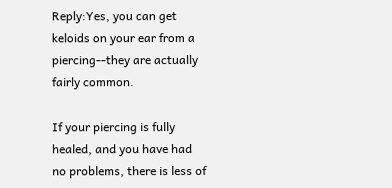Reply:Yes, you can get keloids on your ear from a piercing--they are actually fairly common.

If your piercing is fully healed, and you have had no problems, there is less of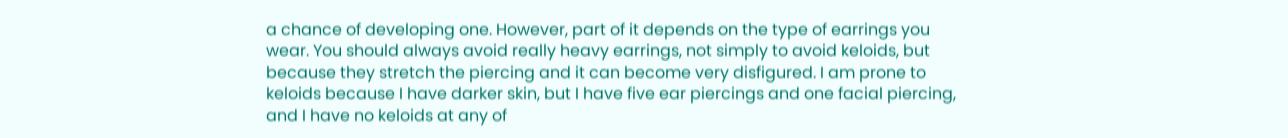a chance of developing one. However, part of it depends on the type of earrings you wear. You should always avoid really heavy earrings, not simply to avoid keloids, but because they stretch the piercing and it can become very disfigured. I am prone to keloids because I have darker skin, but I have five ear piercings and one facial piercing, and I have no keloids at any of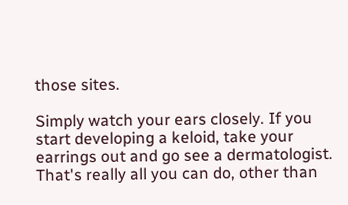those sites.

Simply watch your ears closely. If you start developing a keloid, take your earrings out and go see a dermatologist. That's really all you can do, other than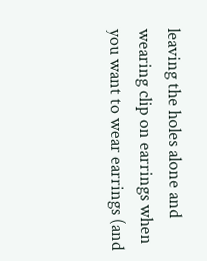leaving the holes alone and wearing clip on earrings when you want to wear earrings (and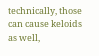technically, those can cause keloids as well,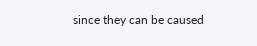since they can be caused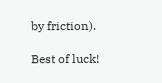by friction).

Best of luck!